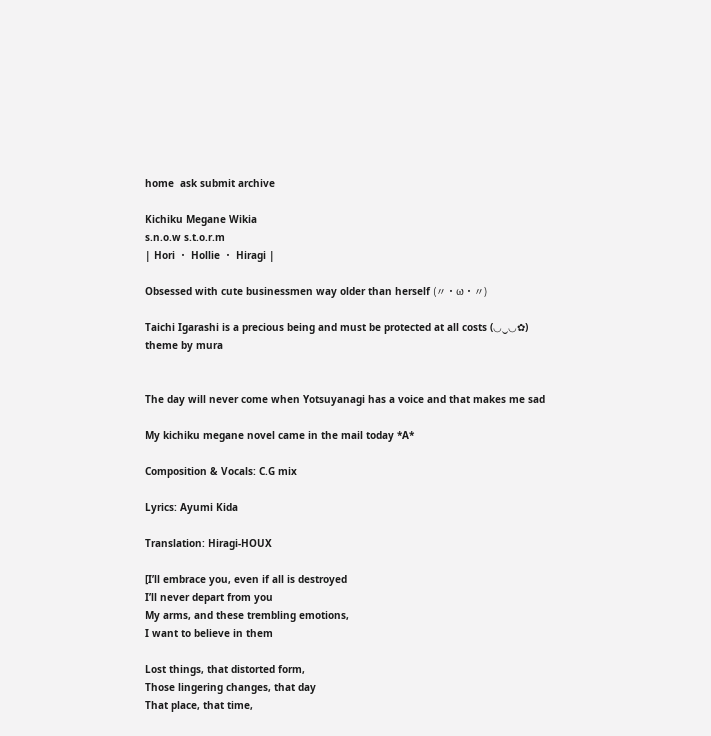home  ask submit archive

Kichiku Megane Wikia
s.n.o.w s.t.o.r.m
| Hori ・ Hollie ・ Hiragi |

Obsessed with cute businessmen way older than herself (〃・ω・〃)

Taichi Igarashi is a precious being and must be protected at all costs (◡‿◡✿)
theme by mura


The day will never come when Yotsuyanagi has a voice and that makes me sad

My kichiku megane novel came in the mail today *A*

Composition & Vocals: C.G mix

Lyrics: Ayumi Kida

Translation: Hiragi-HOUX

[I’ll embrace you, even if all is destroyed
I’ll never depart from you
My arms, and these trembling emotions,
I want to believe in them

Lost things, that distorted form,
Those lingering changes, that day
That place, that time,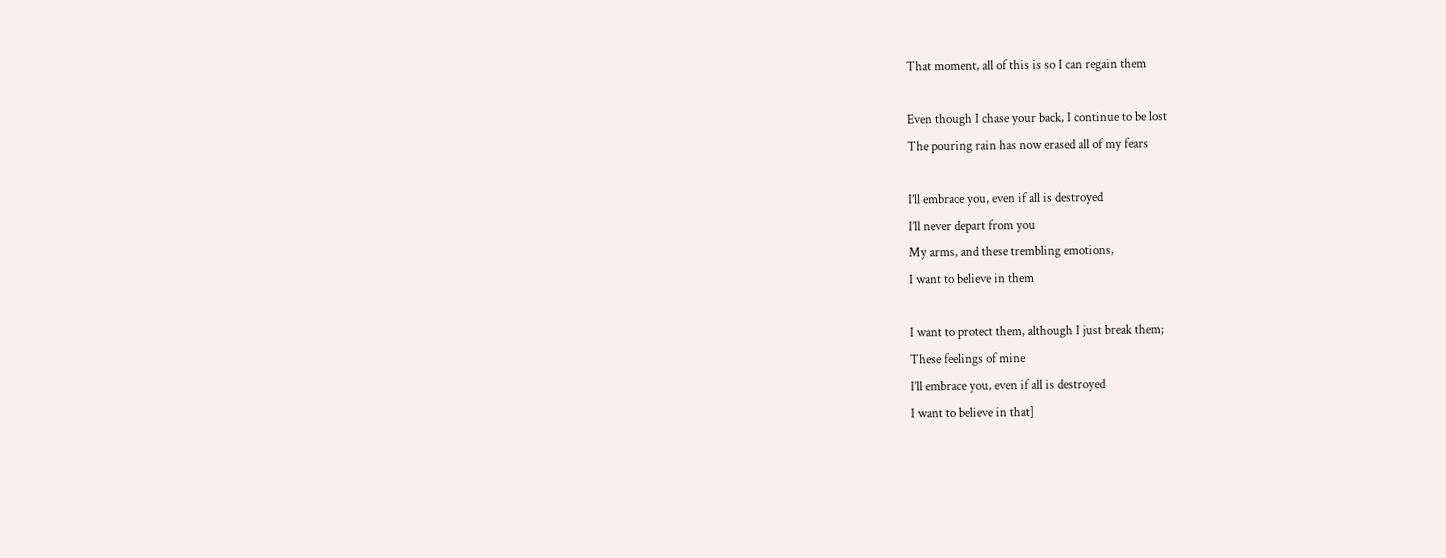That moment, all of this is so I can regain them

Even though I chase your back, I continue to be lost
The pouring rain has now erased all of my fears

I’ll embrace you, even if all is destroyed
I’ll never depart from you
My arms, and these trembling emotions,
I want to believe in them

I want to protect them, although I just break them;
These feelings of mine
I’ll embrace you, even if all is destroyed
I want to believe in that]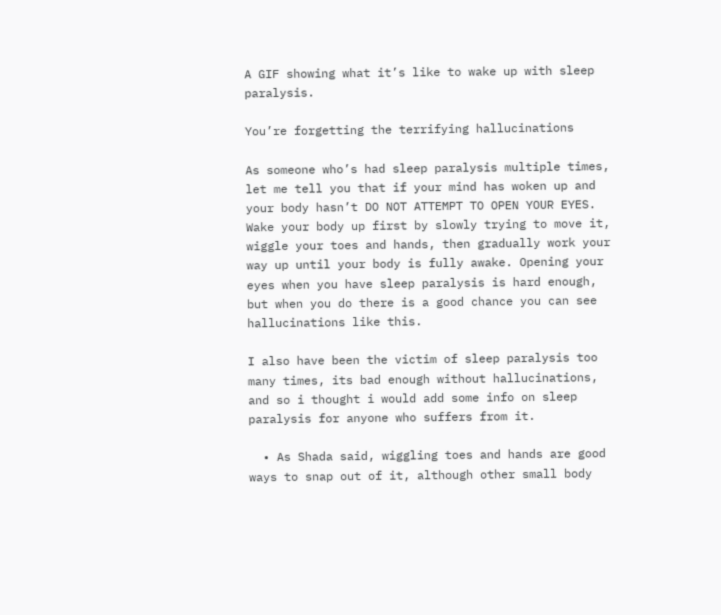A GIF showing what it’s like to wake up with sleep paralysis.

You’re forgetting the terrifying hallucinations

As someone who’s had sleep paralysis multiple times, let me tell you that if your mind has woken up and your body hasn’t DO NOT ATTEMPT TO OPEN YOUR EYES. Wake your body up first by slowly trying to move it, wiggle your toes and hands, then gradually work your way up until your body is fully awake. Opening your eyes when you have sleep paralysis is hard enough, but when you do there is a good chance you can see hallucinations like this.

I also have been the victim of sleep paralysis too many times, its bad enough without hallucinations, and so i thought i would add some info on sleep paralysis for anyone who suffers from it.

  • As Shada said, wiggling toes and hands are good ways to snap out of it, although other small body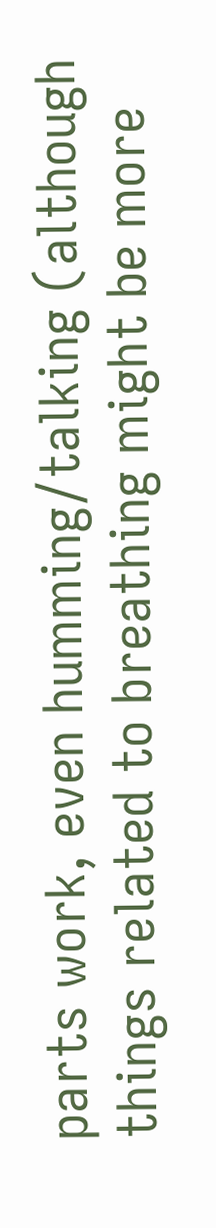parts work, even humming/talking (although things related to breathing might be more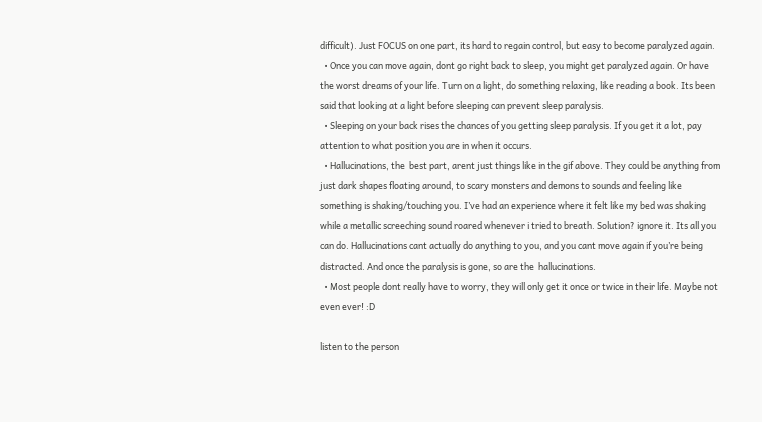difficult). Just FOCUS on one part, its hard to regain control, but easy to become paralyzed again.
  • Once you can move again, dont go right back to sleep, you might get paralyzed again. Or have the worst dreams of your life. Turn on a light, do something relaxing, like reading a book. Its been said that looking at a light before sleeping can prevent sleep paralysis.
  • Sleeping on your back rises the chances of you getting sleep paralysis. If you get it a lot, pay attention to what position you are in when it occurs.
  • Hallucinations, the  best part, arent just things like in the gif above. They could be anything from just dark shapes floating around, to scary monsters and demons to sounds and feeling like something is shaking/touching you. I’ve had an experience where it felt like my bed was shaking while a metallic screeching sound roared whenever i tried to breath. Solution? ignore it. Its all you can do. Hallucinations cant actually do anything to you, and you cant move again if you’re being distracted. And once the paralysis is gone, so are the  hallucinations.
  • Most people dont really have to worry, they will only get it once or twice in their life. Maybe not even ever! :D

listen to the person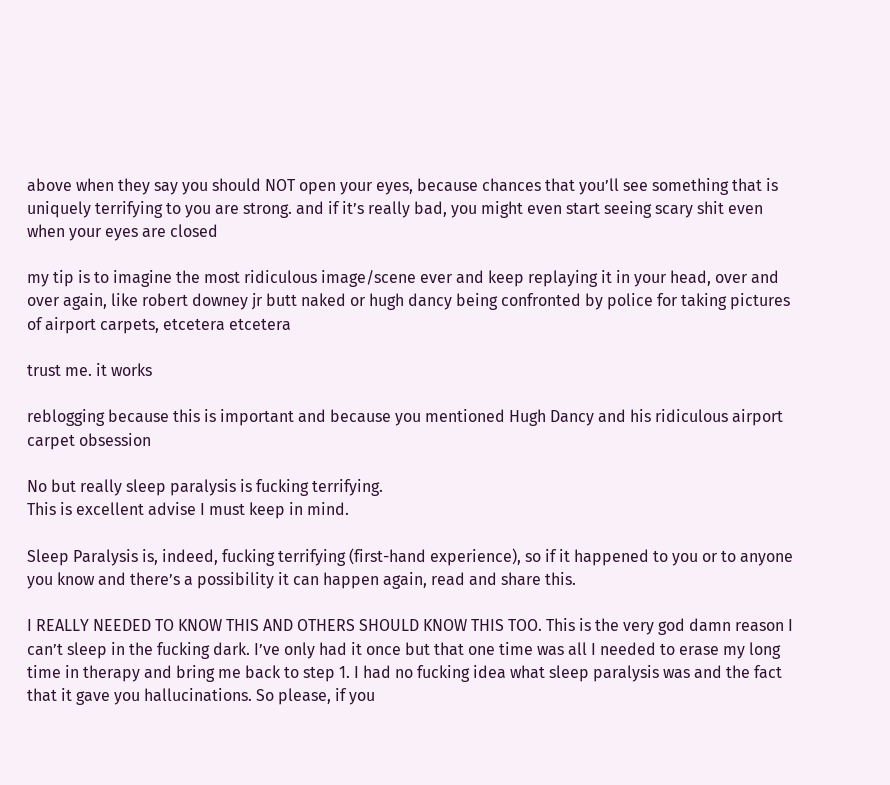above when they say you should NOT open your eyes, because chances that you’ll see something that is uniquely terrifying to you are strong. and if it’s really bad, you might even start seeing scary shit even when your eyes are closed

my tip is to imagine the most ridiculous image/scene ever and keep replaying it in your head, over and over again, like robert downey jr butt naked or hugh dancy being confronted by police for taking pictures of airport carpets, etcetera etcetera

trust me. it works

reblogging because this is important and because you mentioned Hugh Dancy and his ridiculous airport carpet obsession

No but really sleep paralysis is fucking terrifying.
This is excellent advise I must keep in mind.

Sleep Paralysis is, indeed, fucking terrifying (first-hand experience), so if it happened to you or to anyone you know and there’s a possibility it can happen again, read and share this.

I REALLY NEEDED TO KNOW THIS AND OTHERS SHOULD KNOW THIS TOO. This is the very god damn reason I can’t sleep in the fucking dark. I’ve only had it once but that one time was all I needed to erase my long time in therapy and bring me back to step 1. I had no fucking idea what sleep paralysis was and the fact that it gave you hallucinations. So please, if you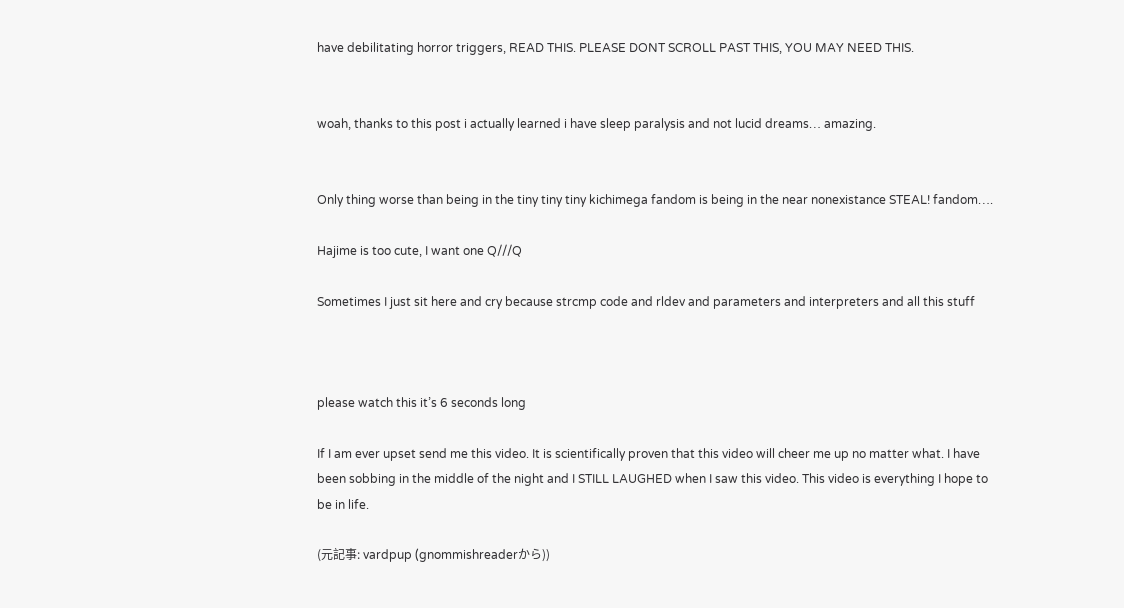have debilitating horror triggers, READ THIS. PLEASE DONT SCROLL PAST THIS, YOU MAY NEED THIS.


woah, thanks to this post i actually learned i have sleep paralysis and not lucid dreams… amazing.


Only thing worse than being in the tiny tiny tiny kichimega fandom is being in the near nonexistance STEAL! fandom….

Hajime is too cute, I want one Q///Q

Sometimes I just sit here and cry because strcmp code and rldev and parameters and interpreters and all this stuff



please watch this it’s 6 seconds long

If I am ever upset send me this video. It is scientifically proven that this video will cheer me up no matter what. I have been sobbing in the middle of the night and I STILL LAUGHED when I saw this video. This video is everything I hope to be in life.

(元記事: vardpup (gnommishreaderから))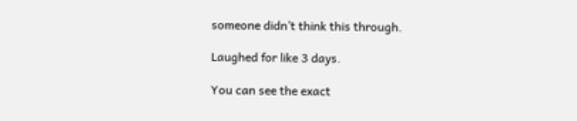someone didn’t think this through.

Laughed for like 3 days.

You can see the exact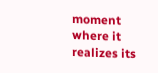moment where it realizes its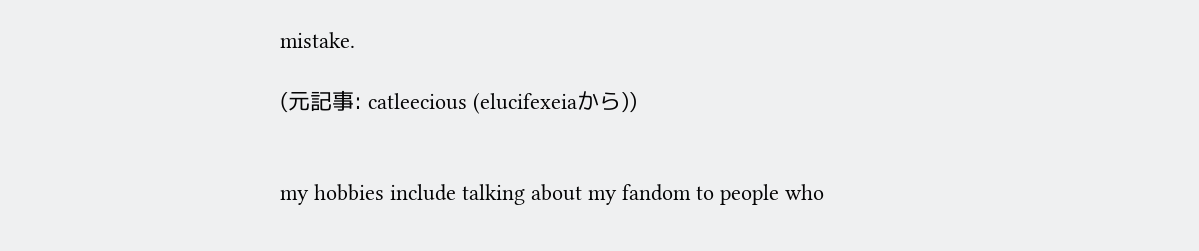mistake.

(元記事: catleecious (elucifexeiaから))


my hobbies include talking about my fandom to people who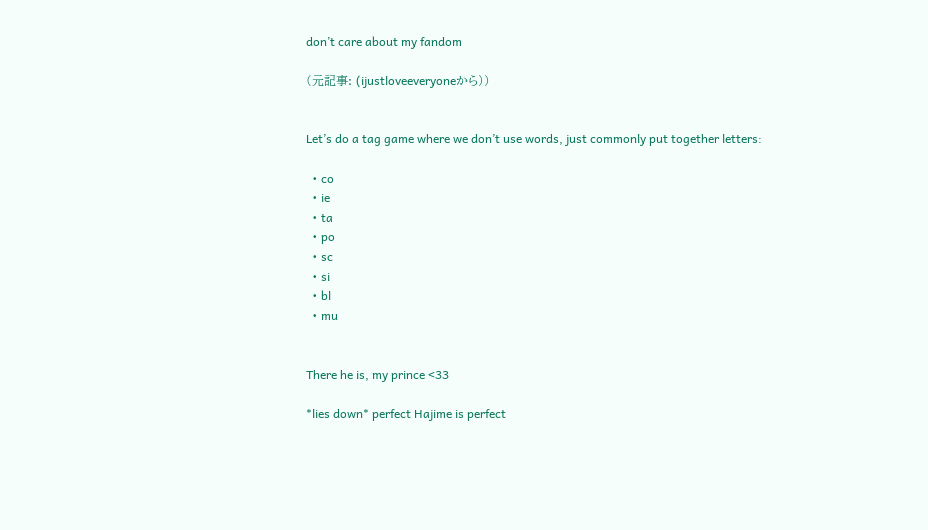don’t care about my fandom

(元記事: (ijustloveeveryoneから))


Let’s do a tag game where we don’t use words, just commonly put together letters:

  • co
  • ie
  • ta
  • po
  • sc
  • si
  • bl
  • mu


There he is, my prince <33

*lies down* perfect Hajime is perfect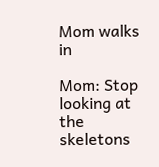Mom walks in

Mom: Stop looking at the skeletons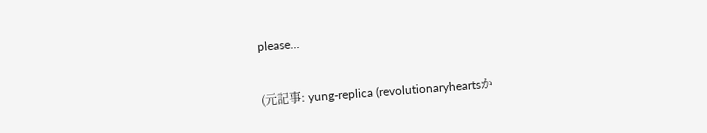please…


(元記事: yung-replica (revolutionaryheartsか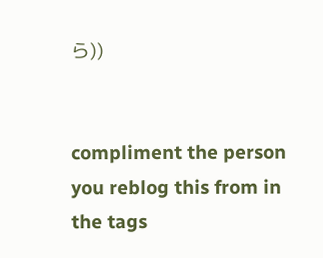ら))


compliment the person you reblog this from in the tags